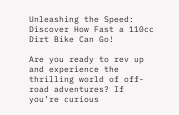Unleashing the Speed: Discover How Fast a 110cc Dirt Bike Can Go!

Are you ready to rev up and experience the thrilling world of off-road adventures? If you’re curious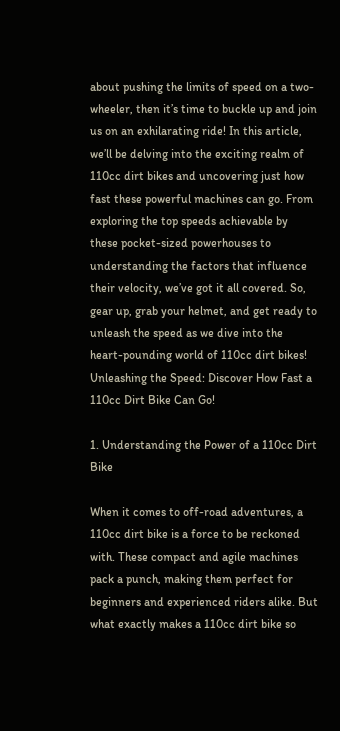about pushing the limits of speed on a two-wheeler, then it’s time to buckle up and join us on an exhilarating ride! In this article, we’ll be delving into the exciting realm of 110cc dirt bikes and uncovering just how fast these powerful machines can go. From exploring the top speeds achievable by these pocket-sized powerhouses to understanding the factors that influence their velocity, we’ve got it all covered. So, gear up, grab your helmet, and get ready to unleash the speed as we dive into the heart-pounding world of 110cc dirt bikes!
Unleashing the Speed: Discover How Fast a 110cc Dirt Bike Can Go!

1. Understanding the Power of a 110cc Dirt Bike

When it comes to off-road adventures, a 110cc dirt bike is a force to be reckoned with. These compact and agile machines pack a punch, making them perfect for beginners and experienced riders alike. But what exactly makes a 110cc dirt bike so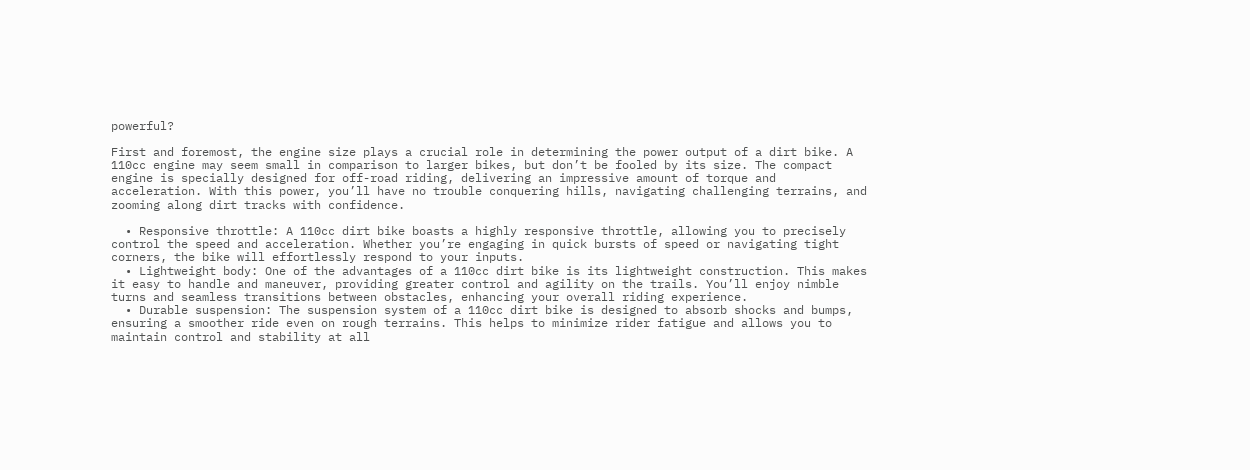powerful?

First and foremost, the engine size plays a crucial role in determining the power output of a dirt bike. A 110cc engine may seem small in comparison to larger bikes, but don’t be fooled by its size. The compact engine is specially designed for off-road riding, delivering an impressive amount of torque and acceleration. With this power, you’ll have no trouble conquering hills, navigating challenging terrains, and zooming along dirt tracks with confidence.

  • Responsive throttle: A 110cc dirt bike boasts a highly responsive throttle, allowing you to precisely control the speed and acceleration. Whether you’re engaging in quick bursts of speed or navigating tight corners, the bike will effortlessly respond to your inputs.
  • Lightweight body: One of the advantages of a 110cc dirt bike is its lightweight construction. This makes it easy to handle and maneuver, providing greater control and agility on the trails. You’ll enjoy nimble turns and seamless transitions between obstacles, enhancing your overall riding experience.
  • Durable suspension: The suspension system of a 110cc dirt bike is designed to absorb shocks and bumps, ensuring a smoother ride even on rough terrains. This helps to minimize rider fatigue and allows you to maintain control and stability at all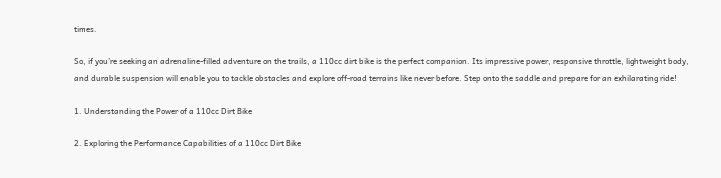times.

So, if you’re seeking an adrenaline-filled adventure on the trails, a 110cc dirt bike is the perfect companion. Its impressive power, responsive throttle, lightweight body, and durable suspension will enable you to tackle obstacles and explore off-road terrains like never before. Step onto the saddle and prepare for an exhilarating ride!

1. Understanding the Power of a 110cc Dirt Bike

2. Exploring the Performance Capabilities of a 110cc Dirt Bike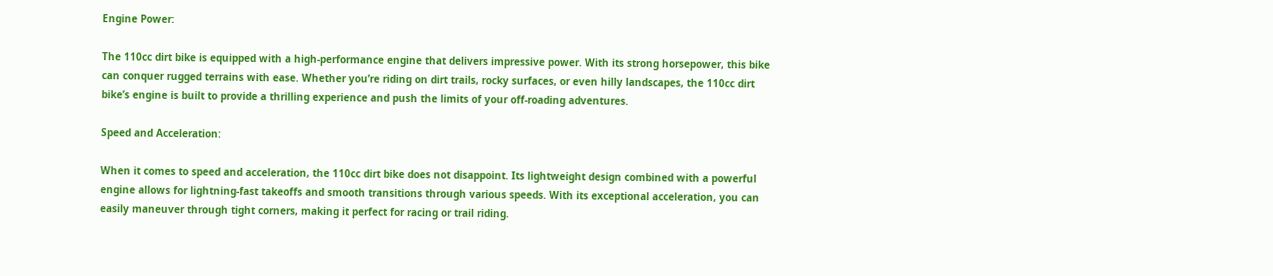Engine Power:

The 110cc dirt bike is equipped with a high-performance engine that delivers impressive power. With its strong horsepower, this bike can conquer rugged terrains with ease. Whether you’re riding on dirt trails, rocky surfaces, or even hilly landscapes, the 110cc dirt bike’s engine is built to provide a thrilling experience and push the limits of your off-roading adventures.

Speed and Acceleration:

When it comes to speed and acceleration, the 110cc dirt bike does not disappoint. Its lightweight design combined with a powerful engine allows for lightning-fast takeoffs and smooth transitions through various speeds. With its exceptional acceleration, you can easily maneuver through tight corners, making it perfect for racing or trail riding.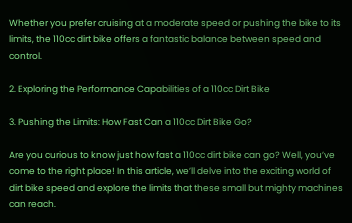Whether you prefer cruising at a moderate speed or pushing the bike to its limits, the 110cc dirt bike offers a fantastic balance between speed and control.

2. Exploring the Performance Capabilities of a 110cc Dirt Bike

3. Pushing the Limits: How Fast Can a 110cc Dirt Bike Go?

Are you curious to know just how fast a 110cc dirt bike can go? Well, you’ve come to the right place! In this article, we’ll delve into the exciting world of dirt bike speed and explore the limits that these small but mighty machines can reach.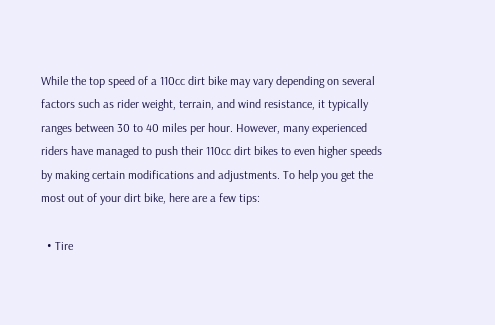While the top speed of a 110cc dirt bike may vary depending on several factors such as rider weight, terrain, and wind resistance, it typically ranges between 30 to 40 miles per hour. However, many experienced riders have managed to push their 110cc dirt bikes to even higher speeds by making certain modifications and adjustments. To help you get the most out of your dirt bike, here are a few tips:

  • Tire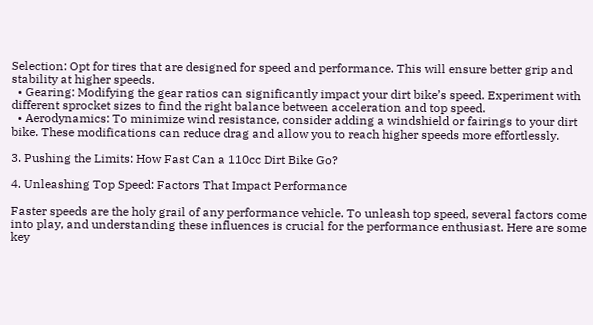Selection: Opt for tires that are designed for speed and performance. This will ensure better grip and stability at higher speeds.
  • Gearing: Modifying the gear ratios can significantly impact your dirt bike’s speed. Experiment with different sprocket sizes to find the right balance between acceleration and top speed.
  • Aerodynamics: To minimize wind resistance, consider adding a windshield or fairings to your dirt bike. These modifications can reduce drag and allow you to reach higher speeds more effortlessly.

3. Pushing the Limits: How Fast Can a 110cc Dirt Bike Go?

4. Unleashing Top Speed: Factors That Impact Performance

Faster speeds are the holy grail of any performance vehicle. To unleash top speed, several factors come into play, and understanding these influences is crucial for the performance enthusiast. Here are some key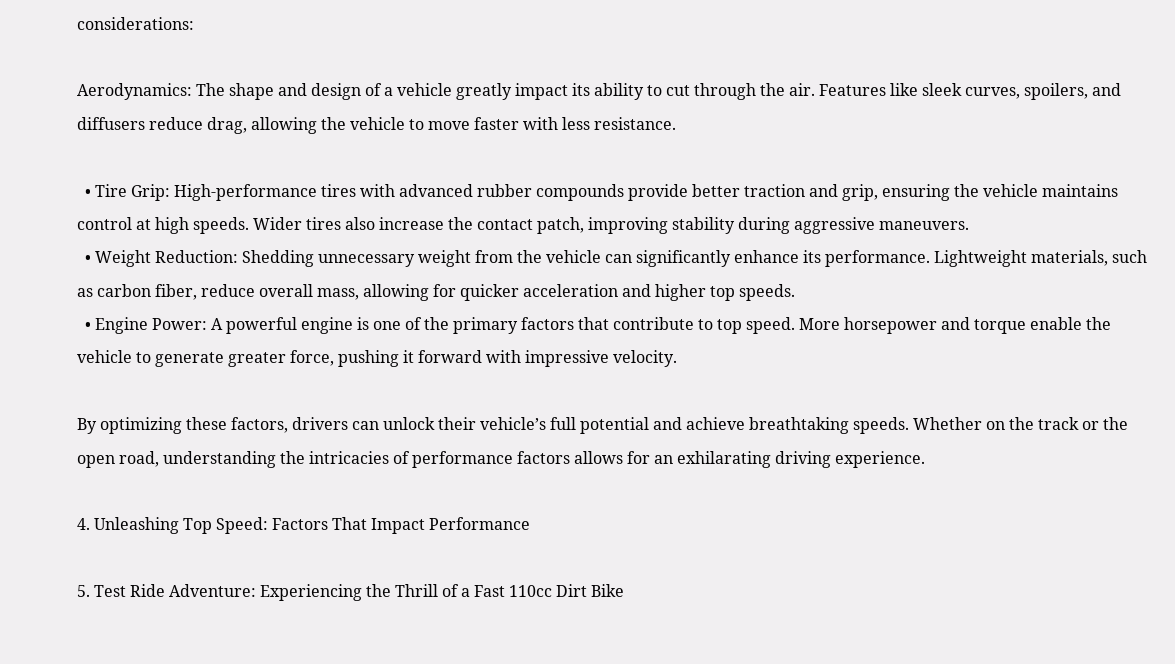considerations:

Aerodynamics: The shape and design of a vehicle greatly impact its ability to cut through the air. Features like sleek curves, spoilers, and diffusers reduce drag, allowing the vehicle to move faster with less resistance.

  • Tire Grip: High-performance tires with advanced rubber compounds provide better traction and grip, ensuring the vehicle maintains control at high speeds. Wider tires also increase the contact patch, improving stability during aggressive maneuvers.
  • Weight Reduction: Shedding unnecessary weight from the vehicle can significantly enhance its performance. Lightweight materials, such as carbon fiber, reduce overall mass, allowing for quicker acceleration and higher top speeds.
  • Engine Power: A powerful engine is one of the primary factors that contribute to top speed. More horsepower and torque enable the vehicle to generate greater force, pushing it forward with impressive velocity.

By optimizing these factors, drivers can unlock their vehicle’s full potential and achieve breathtaking speeds. Whether on the track or the open road, understanding the intricacies of performance factors allows for an exhilarating driving experience.

4. Unleashing Top Speed: Factors That Impact Performance

5. Test Ride Adventure: Experiencing the Thrill of a Fast 110cc Dirt Bike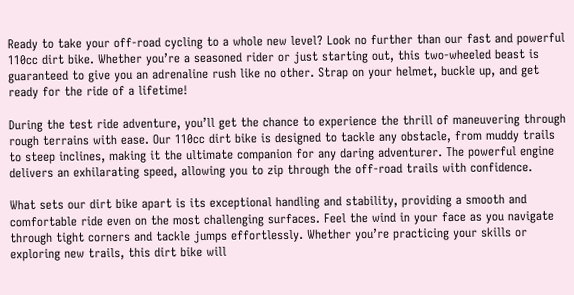Ready to take your off-road cycling to a whole new level? Look no further than our fast and powerful 110cc dirt bike. Whether you’re a seasoned rider or just starting out, this two-wheeled beast is guaranteed to give you an adrenaline rush like no other. Strap on your helmet, buckle up, and get ready for the ride of a lifetime!

During the test ride adventure, you’ll get the chance to experience the thrill of maneuvering through rough terrains with ease. Our 110cc dirt bike is designed to tackle any obstacle, from muddy trails to steep inclines, making it the ultimate companion for any daring adventurer. The powerful engine delivers an exhilarating speed, allowing you to zip through the off-road trails with confidence.

What sets our dirt bike apart is its exceptional handling and stability, providing a smooth and comfortable ride even on the most challenging surfaces. Feel the wind in your face as you navigate through tight corners and tackle jumps effortlessly. Whether you’re practicing your skills or exploring new trails, this dirt bike will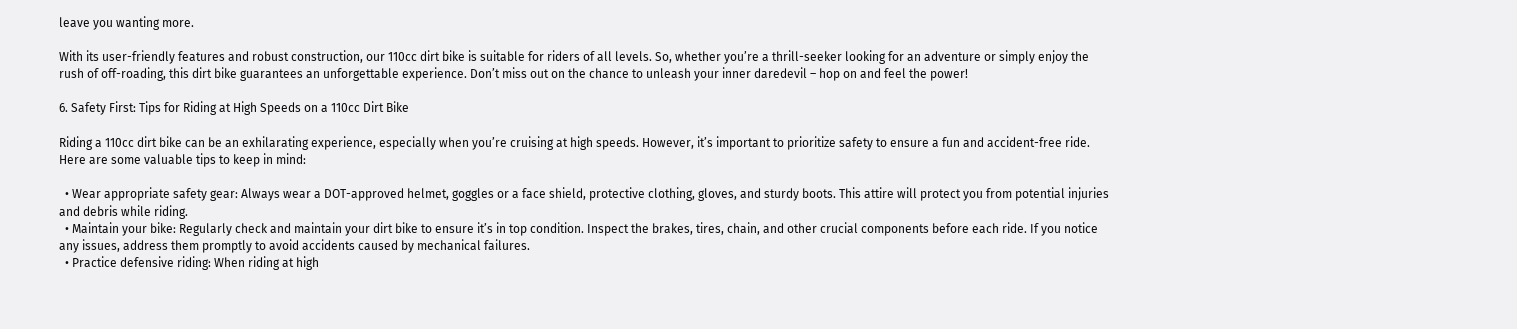leave you wanting more.

With its user-friendly features and robust construction, our 110cc dirt bike is suitable for riders of all levels. So, whether you’re a thrill-seeker looking for an adventure or simply enjoy the rush of off-roading, this dirt bike guarantees an unforgettable experience. Don’t miss out on the chance to unleash your inner daredevil – hop on and feel the power!

6. Safety First: Tips for Riding at High Speeds on a 110cc Dirt Bike

Riding a 110cc dirt bike can be an exhilarating experience, especially when you’re cruising at high speeds. However, it’s important to prioritize safety to ensure a fun and accident-free ride. Here are some valuable tips to keep in mind:

  • Wear appropriate safety gear: Always wear a DOT-approved helmet, goggles or a face shield, protective clothing, gloves, and sturdy boots. This attire will protect you from potential injuries and debris while riding.
  • Maintain your bike: Regularly check and maintain your dirt bike to ensure it’s in top condition. Inspect the brakes, tires, chain, and other crucial components before each ride. If you notice any issues, address them promptly to avoid accidents caused by mechanical failures.
  • Practice defensive riding: When riding at high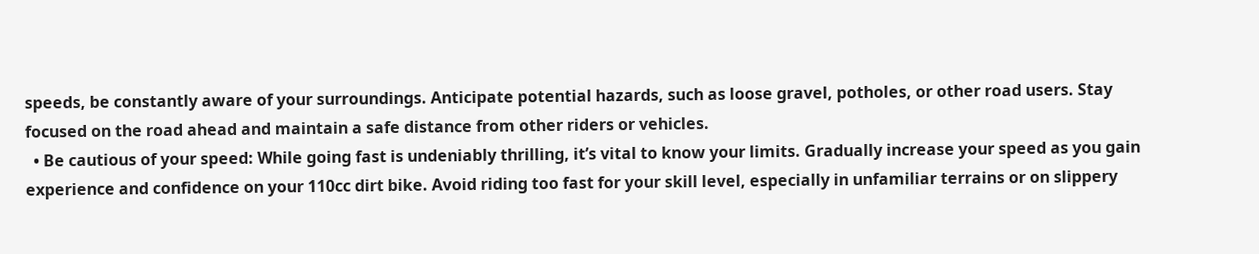speeds, be constantly aware of your surroundings. Anticipate potential hazards, such as loose gravel, potholes, or other road users. Stay focused on the road ahead and maintain a safe distance from other riders or vehicles.
  • Be cautious of your speed: While going fast is undeniably thrilling, it’s vital to know your limits. Gradually increase your speed as you gain experience and confidence on your 110cc dirt bike. Avoid riding too fast for your skill level, especially in unfamiliar terrains or on slippery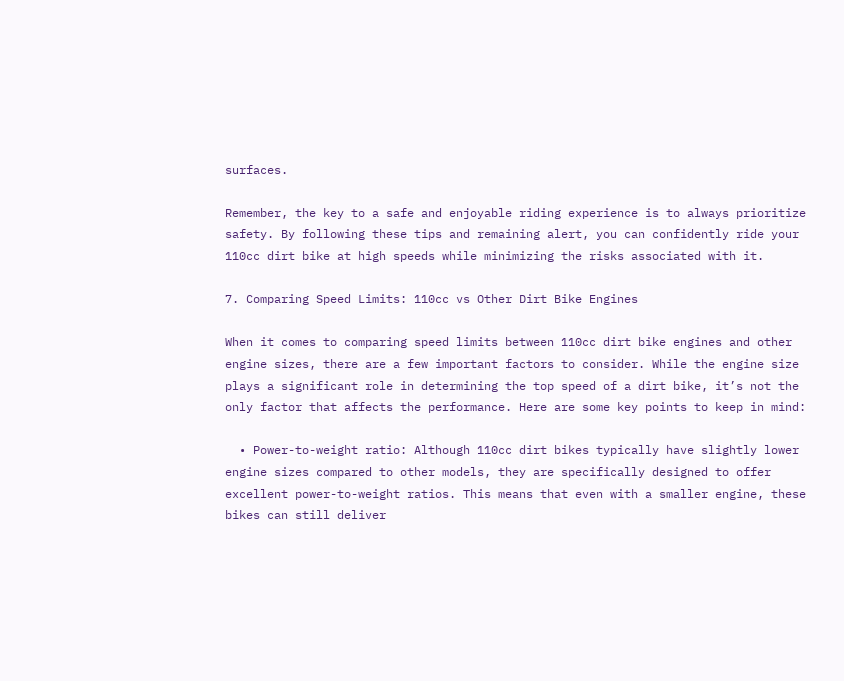surfaces.

Remember, the key to a safe and enjoyable riding experience is to always prioritize safety. By following these tips and remaining alert, you can confidently ride your 110cc dirt bike at high speeds while minimizing the risks associated with it.

7. Comparing Speed Limits: 110cc vs Other Dirt Bike Engines

When it comes to comparing speed limits between 110cc dirt bike engines and other engine sizes, there are a few important factors to consider. While the engine size plays a significant role in determining the top speed of a dirt bike, it’s not the only factor that affects the performance. Here are some key points to keep in mind:

  • Power-to-weight ratio: Although 110cc dirt bikes typically have slightly lower engine sizes compared to other models, they are specifically designed to offer excellent power-to-weight ratios. This means that even with a smaller engine, these bikes can still deliver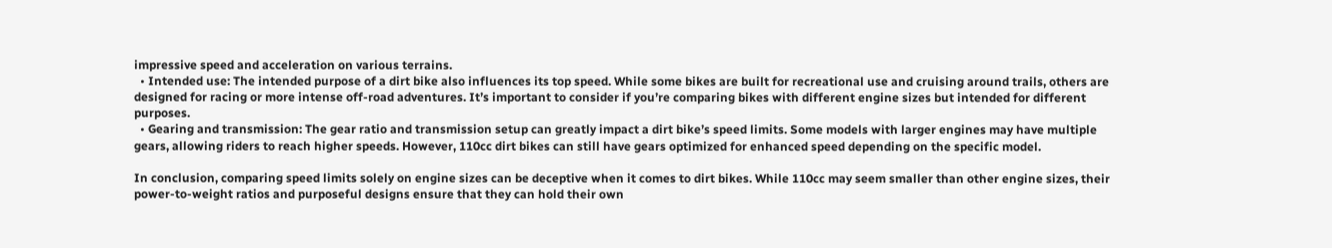impressive speed and acceleration on various terrains.
  • Intended use: The intended purpose of a dirt bike also influences its top speed. While some bikes are built for recreational use and cruising around trails, others are designed for racing or more intense off-road adventures. It’s important to consider if you’re comparing bikes with different engine sizes but intended for different purposes.
  • Gearing and transmission: The gear ratio and transmission setup can greatly impact a dirt bike’s speed limits. Some models with larger engines may have multiple gears, allowing riders to reach higher speeds. However, 110cc dirt bikes can still have gears optimized for enhanced speed depending on the specific model.

In conclusion, comparing speed limits solely on engine sizes can be deceptive when it comes to dirt bikes. While 110cc may seem smaller than other engine sizes, their power-to-weight ratios and purposeful designs ensure that they can hold their own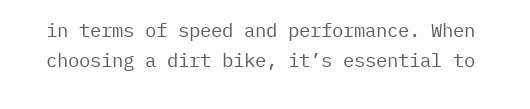in terms of speed and performance. When choosing a dirt bike, it’s essential to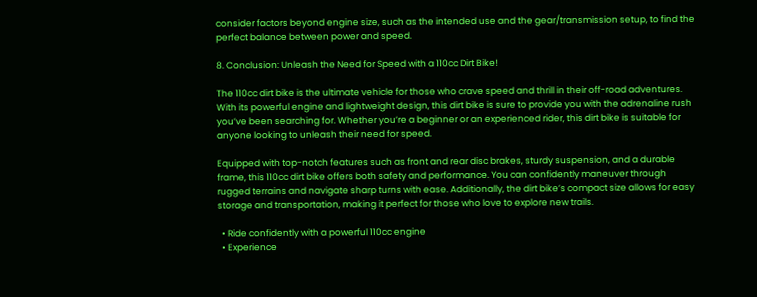consider factors beyond engine size, such as the intended use and the gear/transmission setup, to find the perfect balance between power and speed.

8. Conclusion: Unleash the Need for Speed with a 110cc Dirt Bike!

The 110cc dirt bike is the ultimate vehicle for those who crave speed and thrill in their off-road adventures. With its powerful engine and lightweight design, this dirt bike is sure to provide you with the adrenaline rush you’ve been searching for. Whether you’re a beginner or an experienced rider, this dirt bike is suitable for anyone looking to unleash their need for speed.

Equipped with top-notch features such as front and rear disc brakes, sturdy suspension, and a durable frame, this 110cc dirt bike offers both safety and performance. You can confidently maneuver through rugged terrains and navigate sharp turns with ease. Additionally, the dirt bike’s compact size allows for easy storage and transportation, making it perfect for those who love to explore new trails.

  • Ride confidently with a powerful 110cc engine
  • Experience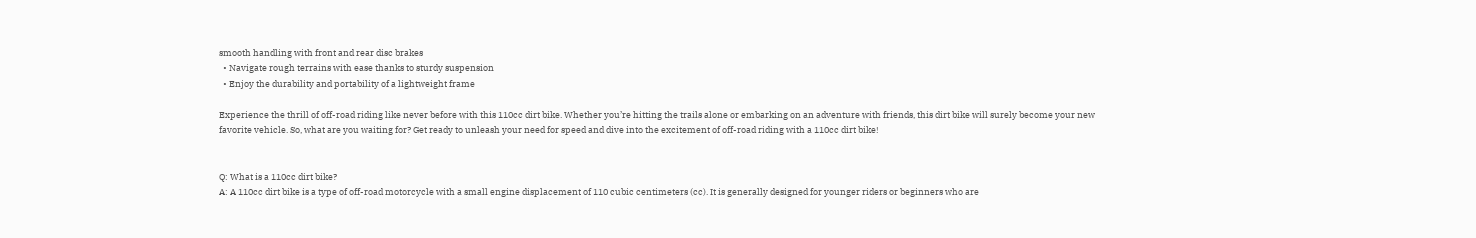smooth handling with front and rear disc brakes
  • Navigate rough terrains with ease thanks to sturdy suspension
  • Enjoy the durability and portability of a lightweight frame

Experience the thrill of off-road riding like never before with this 110cc dirt bike. Whether you’re hitting the trails alone or embarking on an adventure with friends, this dirt bike will surely become your new favorite vehicle. So, what are you waiting for? Get ready to unleash your need for speed and dive into the excitement of off-road riding with a 110cc dirt bike!


Q: What is a 110cc dirt bike?
A: A 110cc dirt bike is a type of off-road motorcycle with a small engine displacement of 110 cubic centimeters (cc). It is generally designed for younger riders or beginners who are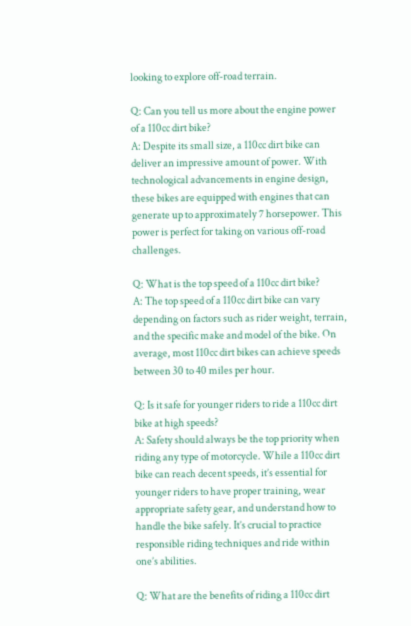looking to explore off-road terrain.

Q: Can you tell us more about the engine power of a 110cc dirt bike?
A: Despite its small size, a 110cc dirt bike can deliver an impressive amount of power. With technological advancements in engine design, these bikes are equipped with engines that can generate up to approximately 7 horsepower. This power is perfect for taking on various off-road challenges.

Q: What is the top speed of a 110cc dirt bike?
A: The top speed of a 110cc dirt bike can vary depending on factors such as rider weight, terrain, and the specific make and model of the bike. On average, most 110cc dirt bikes can achieve speeds between 30 to 40 miles per hour.

Q: Is it safe for younger riders to ride a 110cc dirt bike at high speeds?
A: Safety should always be the top priority when riding any type of motorcycle. While a 110cc dirt bike can reach decent speeds, it’s essential for younger riders to have proper training, wear appropriate safety gear, and understand how to handle the bike safely. It’s crucial to practice responsible riding techniques and ride within one’s abilities.

Q: What are the benefits of riding a 110cc dirt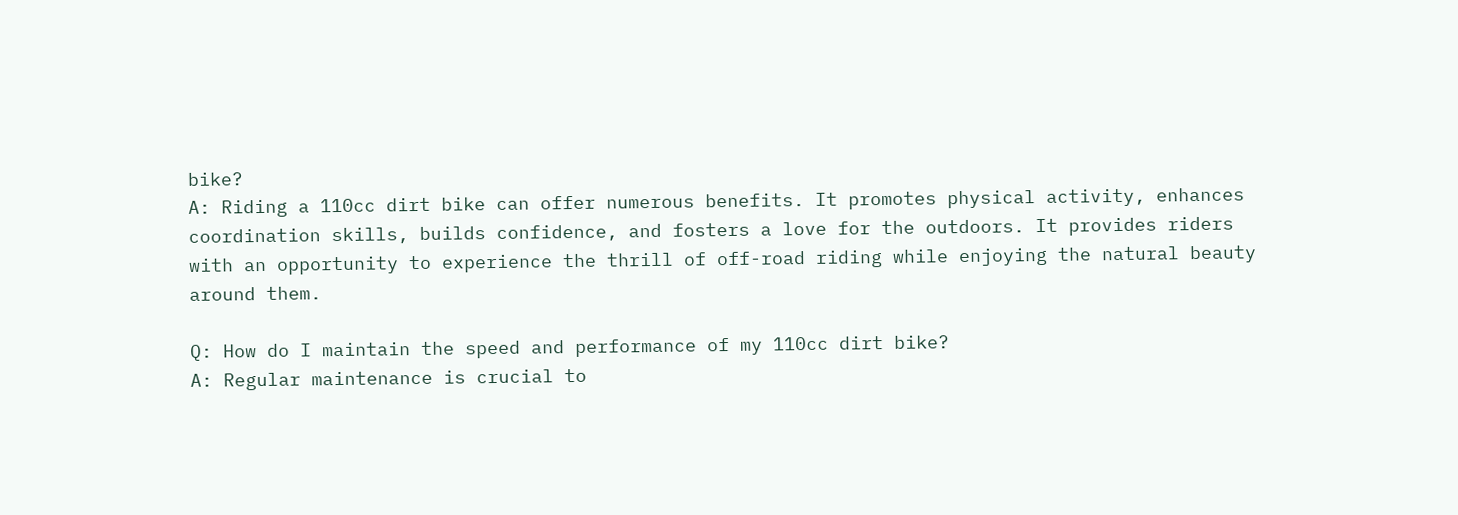bike?
A: Riding a 110cc dirt bike can offer numerous benefits. It promotes physical activity, enhances coordination skills, builds confidence, and fosters a love for the outdoors. It provides riders with an opportunity to experience the thrill of off-road riding while enjoying the natural beauty around them.

Q: How do I maintain the speed and performance of my 110cc dirt bike?
A: Regular maintenance is crucial to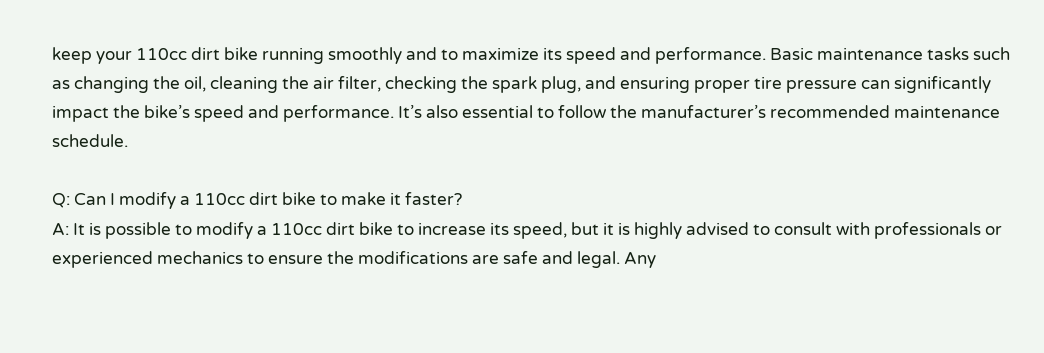keep your 110cc dirt bike running smoothly and to maximize its speed and performance. Basic maintenance tasks such as changing the oil, cleaning the air filter, checking the spark plug, and ensuring proper tire pressure can significantly impact the bike’s speed and performance. It’s also essential to follow the manufacturer’s recommended maintenance schedule.

Q: Can I modify a 110cc dirt bike to make it faster?
A: It is possible to modify a 110cc dirt bike to increase its speed, but it is highly advised to consult with professionals or experienced mechanics to ensure the modifications are safe and legal. Any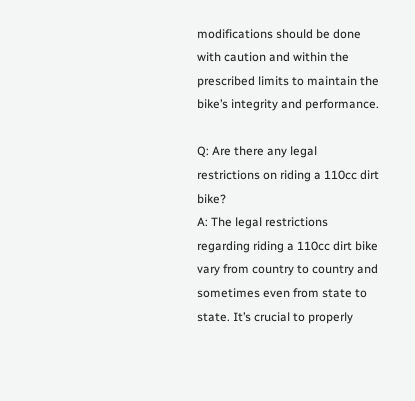modifications should be done with caution and within the prescribed limits to maintain the bike’s integrity and performance.

Q: Are there any legal restrictions on riding a 110cc dirt bike?
A: The legal restrictions regarding riding a 110cc dirt bike vary from country to country and sometimes even from state to state. It’s crucial to properly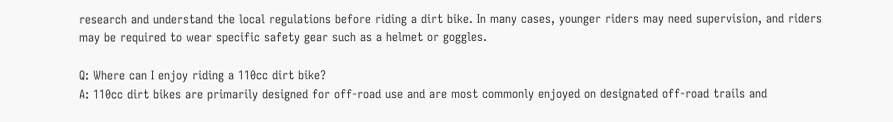research and understand the local regulations before riding a dirt bike. In many cases, younger riders may need supervision, and riders may be required to wear specific safety gear such as a helmet or goggles.

Q: Where can I enjoy riding a 110cc dirt bike?
A: 110cc dirt bikes are primarily designed for off-road use and are most commonly enjoyed on designated off-road trails and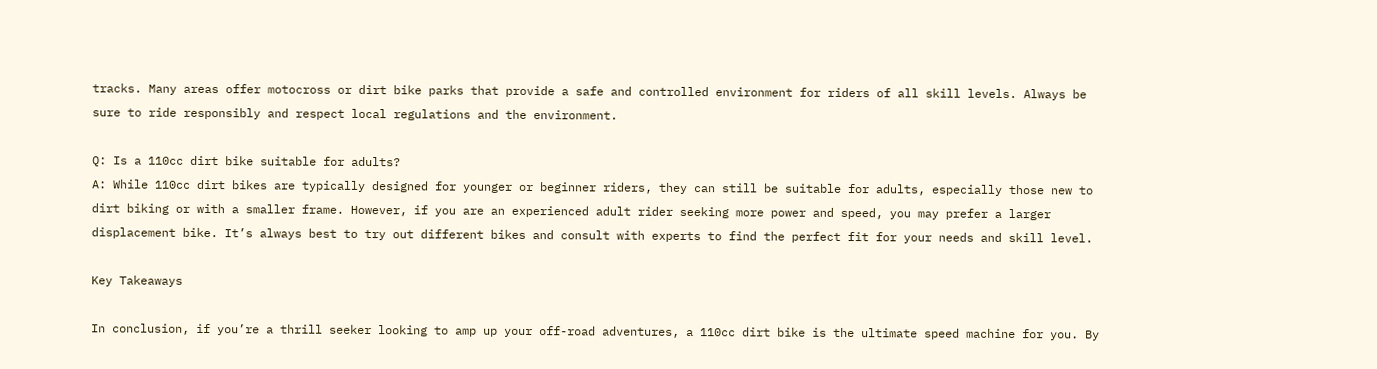tracks. Many areas offer motocross or dirt bike parks that provide a safe and controlled environment for riders of all skill levels. Always be sure to ride responsibly and respect local regulations and the environment.

Q: Is a 110cc dirt bike suitable for adults?
A: While 110cc dirt bikes are typically designed for younger or beginner riders, they can still be suitable for adults, especially those new to dirt biking or with a smaller frame. However, if you are an experienced adult rider seeking more power and speed, you may prefer a larger displacement bike. It’s always best to try out different bikes and consult with experts to find the perfect fit for your needs and skill level.

Key Takeaways

In conclusion, if you’re a thrill seeker looking to amp up your off-road adventures, a 110cc dirt bike is the ultimate speed machine for you. By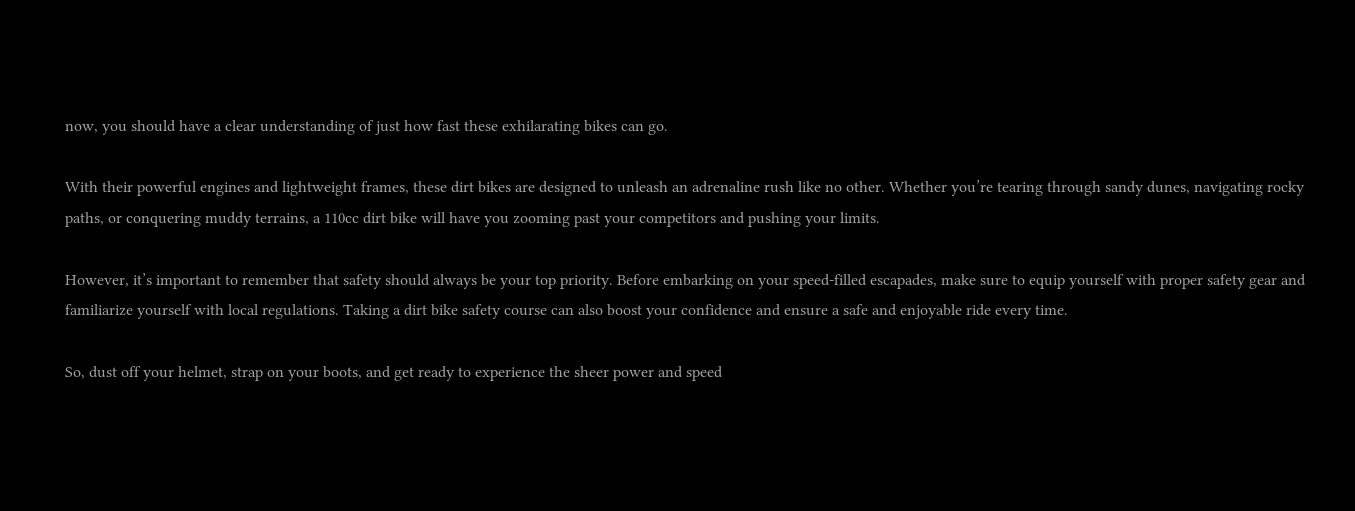now, you should have a clear understanding of just how fast these exhilarating bikes can go.

With their powerful engines and lightweight frames, these dirt bikes are designed to unleash an adrenaline rush like no other. Whether you’re tearing through sandy dunes, navigating rocky paths, or conquering muddy terrains, a 110cc dirt bike will have you zooming past your competitors and pushing your limits.

However, it’s important to remember that safety should always be your top priority. Before embarking on your speed-filled escapades, make sure to equip yourself with proper safety gear and familiarize yourself with local regulations. Taking a dirt bike safety course can also boost your confidence and ensure a safe and enjoyable ride every time.

So, dust off your helmet, strap on your boots, and get ready to experience the sheer power and speed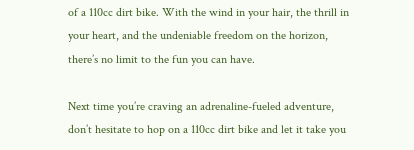of a 110cc dirt bike. With the wind in your hair, the thrill in your heart, and the undeniable freedom on the horizon, there’s no limit to the fun you can have.

Next time you’re craving an adrenaline-fueled adventure, don’t hesitate to hop on a 110cc dirt bike and let it take you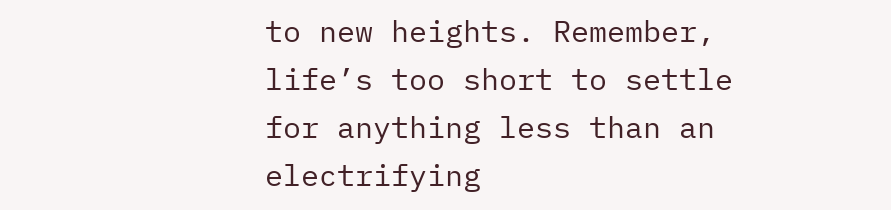to new heights. Remember, life’s too short to settle for anything less than an electrifying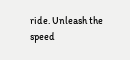ride. Unleash the speed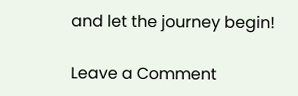and let the journey begin!

Leave a Comment